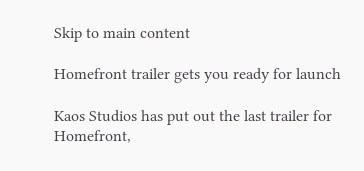Skip to main content

Homefront trailer gets you ready for launch

Kaos Studios has put out the last trailer for Homefront,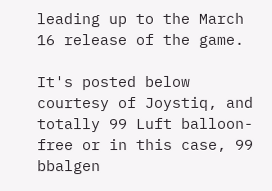leading up to the March 16 release of the game.

It's posted below courtesy of Joystiq, and totally 99 Luft balloon-free or in this case, 99 bbalgen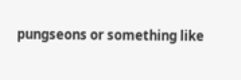pungseons or something like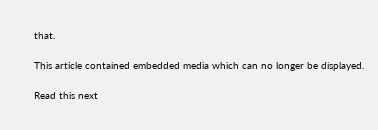that.

This article contained embedded media which can no longer be displayed.

Read this next